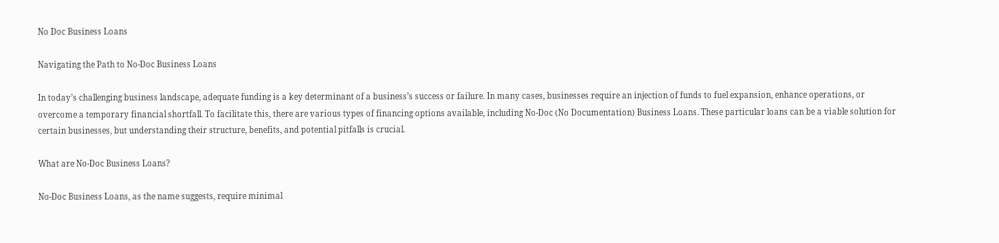No Doc Business Loans

Navigating the Path to No-Doc Business Loans

In today’s challenging business landscape, adequate funding is a key determinant of a business’s success or failure. In many cases, businesses require an injection of funds to fuel expansion, enhance operations, or overcome a temporary financial shortfall. To facilitate this, there are various types of financing options available, including No-Doc (No Documentation) Business Loans. These particular loans can be a viable solution for certain businesses, but understanding their structure, benefits, and potential pitfalls is crucial.

What are No-Doc Business Loans?

No-Doc Business Loans, as the name suggests, require minimal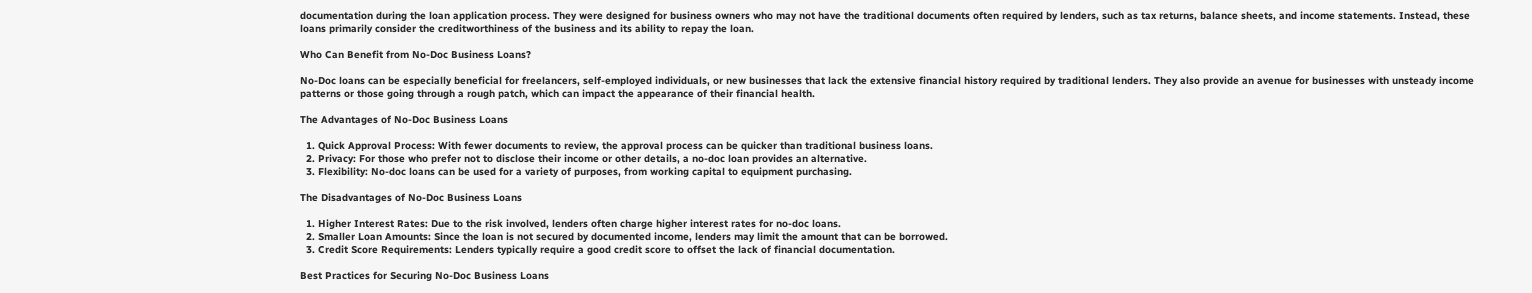documentation during the loan application process. They were designed for business owners who may not have the traditional documents often required by lenders, such as tax returns, balance sheets, and income statements. Instead, these loans primarily consider the creditworthiness of the business and its ability to repay the loan.

Who Can Benefit from No-Doc Business Loans?

No-Doc loans can be especially beneficial for freelancers, self-employed individuals, or new businesses that lack the extensive financial history required by traditional lenders. They also provide an avenue for businesses with unsteady income patterns or those going through a rough patch, which can impact the appearance of their financial health.

The Advantages of No-Doc Business Loans

  1. Quick Approval Process: With fewer documents to review, the approval process can be quicker than traditional business loans.
  2. Privacy: For those who prefer not to disclose their income or other details, a no-doc loan provides an alternative.
  3. Flexibility: No-doc loans can be used for a variety of purposes, from working capital to equipment purchasing.

The Disadvantages of No-Doc Business Loans

  1. Higher Interest Rates: Due to the risk involved, lenders often charge higher interest rates for no-doc loans.
  2. Smaller Loan Amounts: Since the loan is not secured by documented income, lenders may limit the amount that can be borrowed.
  3. Credit Score Requirements: Lenders typically require a good credit score to offset the lack of financial documentation.

Best Practices for Securing No-Doc Business Loans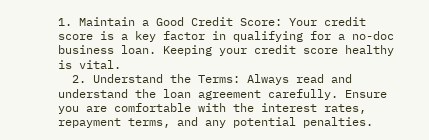1. Maintain a Good Credit Score: Your credit score is a key factor in qualifying for a no-doc business loan. Keeping your credit score healthy is vital.
  2. Understand the Terms: Always read and understand the loan agreement carefully. Ensure you are comfortable with the interest rates, repayment terms, and any potential penalties.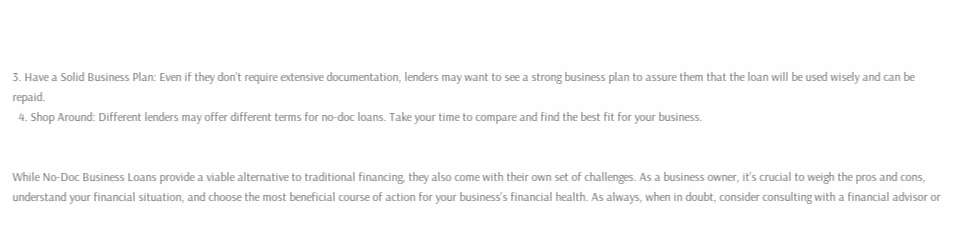3. Have a Solid Business Plan: Even if they don’t require extensive documentation, lenders may want to see a strong business plan to assure them that the loan will be used wisely and can be repaid.
  4. Shop Around: Different lenders may offer different terms for no-doc loans. Take your time to compare and find the best fit for your business.


While No-Doc Business Loans provide a viable alternative to traditional financing, they also come with their own set of challenges. As a business owner, it’s crucial to weigh the pros and cons, understand your financial situation, and choose the most beneficial course of action for your business’s financial health. As always, when in doubt, consider consulting with a financial advisor or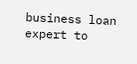business loan expert to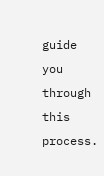guide you through this process.